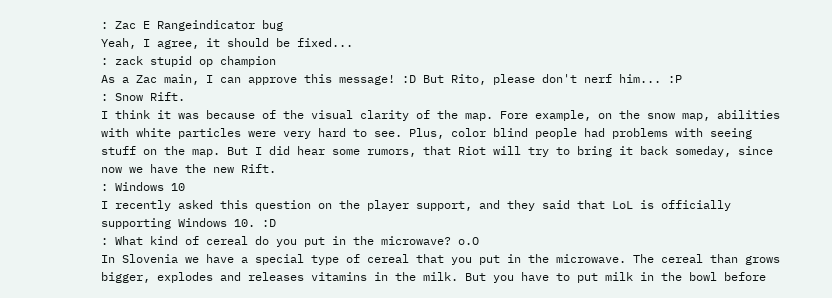: Zac E Rangeindicator bug
Yeah, I agree, it should be fixed...
: zack stupid op champion
As a Zac main, I can approve this message! :D But Rito, please don't nerf him... :P
: Snow Rift.
I think it was because of the visual clarity of the map. Fore example, on the snow map, abilities with white particles were very hard to see. Plus, color blind people had problems with seeing stuff on the map. But I did hear some rumors, that Riot will try to bring it back someday, since now we have the new Rift.
: Windows 10
I recently asked this question on the player support, and they said that LoL is officially supporting Windows 10. :D
: What kind of cereal do you put in the microwave? o.O
In Slovenia we have a special type of cereal that you put in the microwave. The cereal than grows bigger, explodes and releases vitamins in the milk. But you have to put milk in the bowl before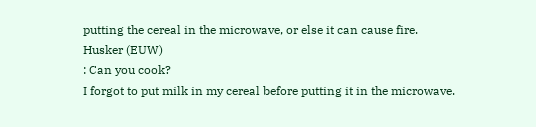putting the cereal in the microwave, or else it can cause fire.
Husker (EUW)
: Can you cook?
I forgot to put milk in my cereal before putting it in the microwave.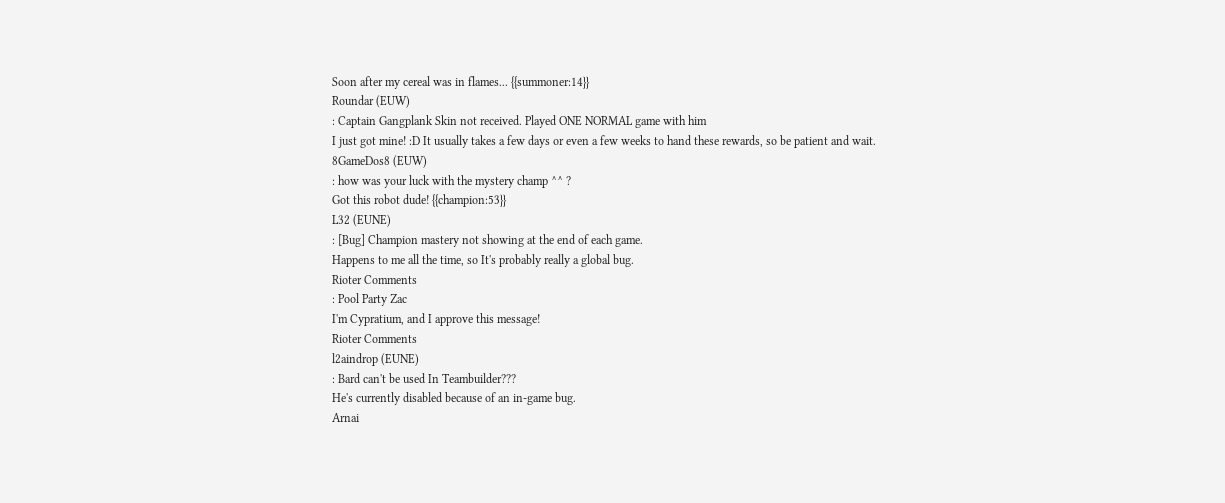Soon after my cereal was in flames... {{summoner:14}}
Roundar (EUW)
: Captain Gangplank Skin not received. Played ONE NORMAL game with him
I just got mine! :D It usually takes a few days or even a few weeks to hand these rewards, so be patient and wait.
8GameDos8 (EUW)
: how was your luck with the mystery champ ^^ ?
Got this robot dude! {{champion:53}}
L32 (EUNE)
: [Bug] Champion mastery not showing at the end of each game.
Happens to me all the time, so It's probably really a global bug.
Rioter Comments
: Pool Party Zac
I'm Cypratium, and I approve this message!
Rioter Comments
l2aindrop (EUNE)
: Bard can't be used In Teambuilder???
He's currently disabled because of an in-game bug.
Arnai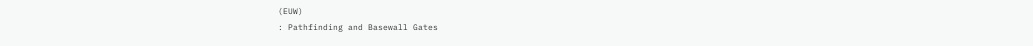(EUW)
: Pathfinding and Basewall Gates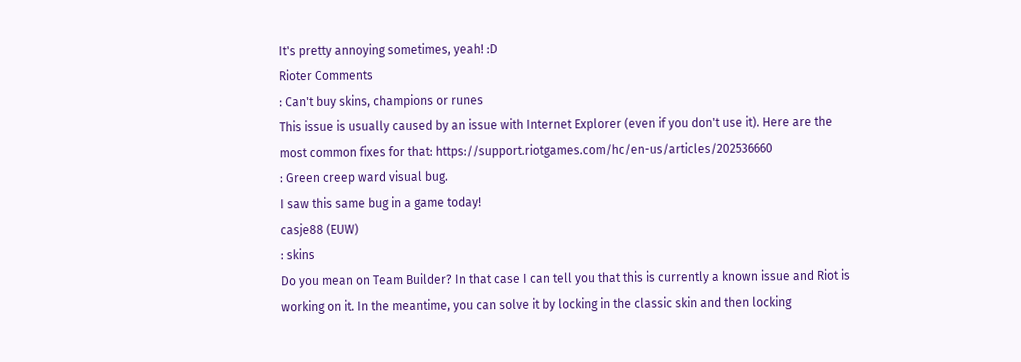It's pretty annoying sometimes, yeah! :D
Rioter Comments
: Can't buy skins, champions or runes
This issue is usually caused by an issue with Internet Explorer (even if you don't use it). Here are the most common fixes for that: https://support.riotgames.com/hc/en-us/articles/202536660
: Green creep ward visual bug.
I saw this same bug in a game today!
casje88 (EUW)
: skins
Do you mean on Team Builder? In that case I can tell you that this is currently a known issue and Riot is working on it. In the meantime, you can solve it by locking in the classic skin and then locking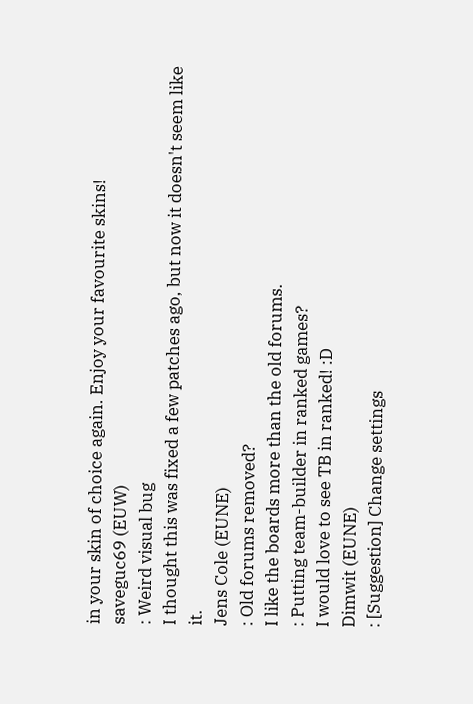in your skin of choice again. Enjoy your favourite skins!
saveguc69 (EUW)
: Weird visual bug
I thought this was fixed a few patches ago, but now it doesn't seem like it.
Jens Cole (EUNE)
: Old forums removed?
I like the boards more than the old forums.
: Putting team-builder in ranked games?
I would love to see TB in ranked! :D
Dimwit (EUNE)
: [Suggestion] Change settings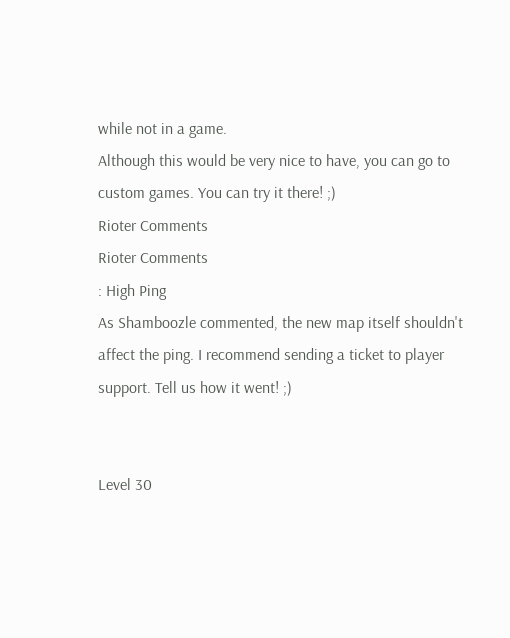while not in a game.
Although this would be very nice to have, you can go to custom games. You can try it there! ;)
Rioter Comments
Rioter Comments
: High Ping
As Shamboozle commented, the new map itself shouldn't affect the ping. I recommend sending a ticket to player support. Tell us how it went! ;)


Level 30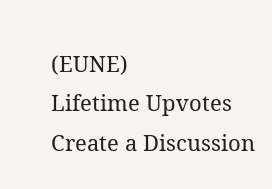(EUNE)
Lifetime Upvotes
Create a Discussion